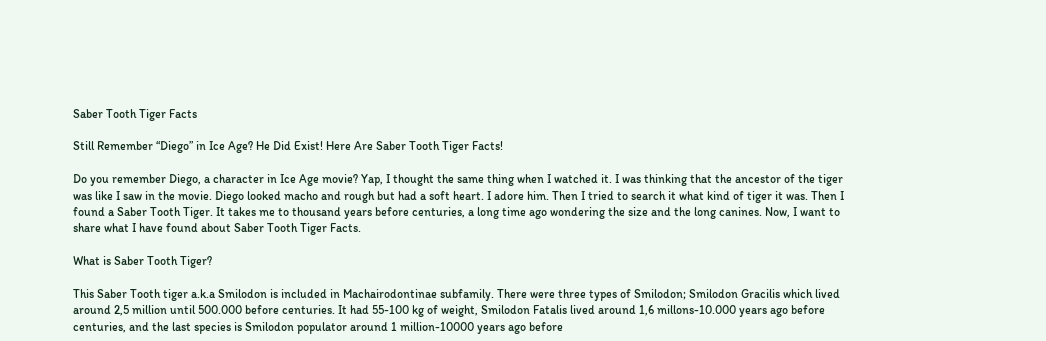Saber Tooth Tiger Facts

Still Remember “Diego” in Ice Age? He Did Exist! Here Are Saber Tooth Tiger Facts!

Do you remember Diego, a character in Ice Age movie? Yap, I thought the same thing when I watched it. I was thinking that the ancestor of the tiger was like I saw in the movie. Diego looked macho and rough but had a soft heart. I adore him. Then I tried to search it what kind of tiger it was. Then I found a Saber Tooth Tiger. It takes me to thousand years before centuries, a long time ago wondering the size and the long canines. Now, I want to share what I have found about Saber Tooth Tiger Facts.

What is Saber Tooth Tiger?

This Saber Tooth tiger a.k.a Smilodon is included in Machairodontinae subfamily. There were three types of Smilodon; Smilodon Gracilis which lived around 2,5 million until 500.000 before centuries. It had 55-100 kg of weight, Smilodon Fatalis lived around 1,6 millons-10.000 years ago before centuries, and the last species is Smilodon populator around 1 million-10000 years ago before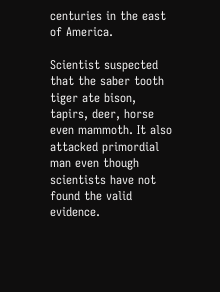centuries in the east of America.

Scientist suspected that the saber tooth tiger ate bison, tapirs, deer, horse even mammoth. It also attacked primordial man even though scientists have not found the valid evidence.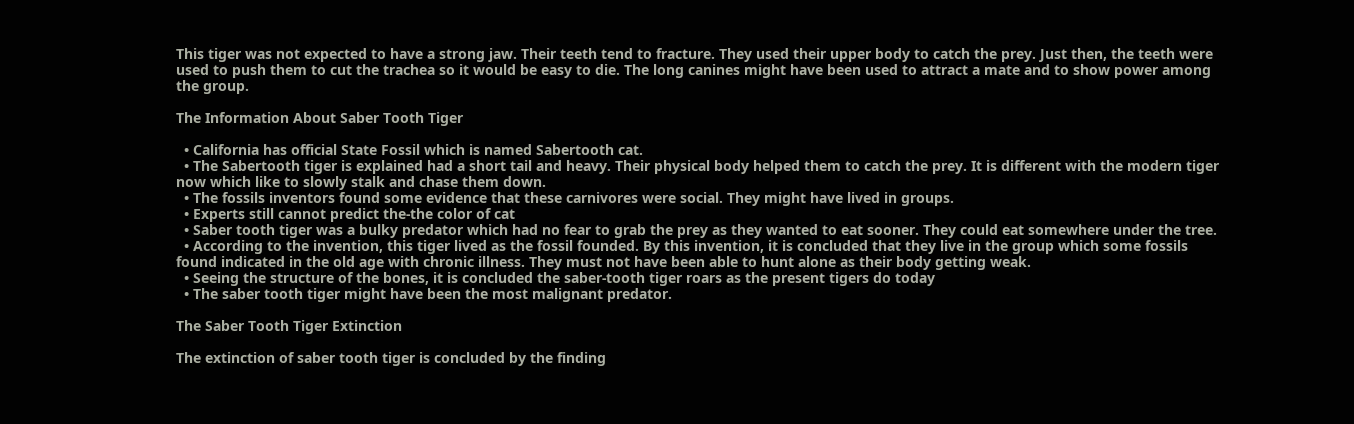This tiger was not expected to have a strong jaw. Their teeth tend to fracture. They used their upper body to catch the prey. Just then, the teeth were used to push them to cut the trachea so it would be easy to die. The long canines might have been used to attract a mate and to show power among the group.

The Information About Saber Tooth Tiger

  • California has official State Fossil which is named Sabertooth cat.
  • The Sabertooth tiger is explained had a short tail and heavy. Their physical body helped them to catch the prey. It is different with the modern tiger now which like to slowly stalk and chase them down.
  • The fossils inventors found some evidence that these carnivores were social. They might have lived in groups.
  • Experts still cannot predict the-the color of cat
  • Saber tooth tiger was a bulky predator which had no fear to grab the prey as they wanted to eat sooner. They could eat somewhere under the tree.
  • According to the invention, this tiger lived as the fossil founded. By this invention, it is concluded that they live in the group which some fossils found indicated in the old age with chronic illness. They must not have been able to hunt alone as their body getting weak.
  • Seeing the structure of the bones, it is concluded the saber-tooth tiger roars as the present tigers do today
  • The saber tooth tiger might have been the most malignant predator.

The Saber Tooth Tiger Extinction

The extinction of saber tooth tiger is concluded by the finding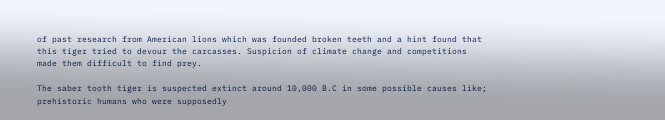of past research from American lions which was founded broken teeth and a hint found that this tiger tried to devour the carcasses. Suspicion of climate change and competitions made them difficult to find prey.

The saber tooth tiger is suspected extinct around 10,000 B.C in some possible causes like; prehistoric humans who were supposedly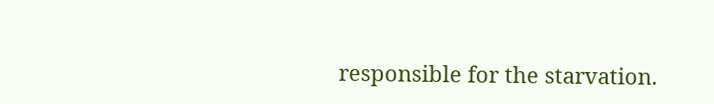responsible for the starvation.